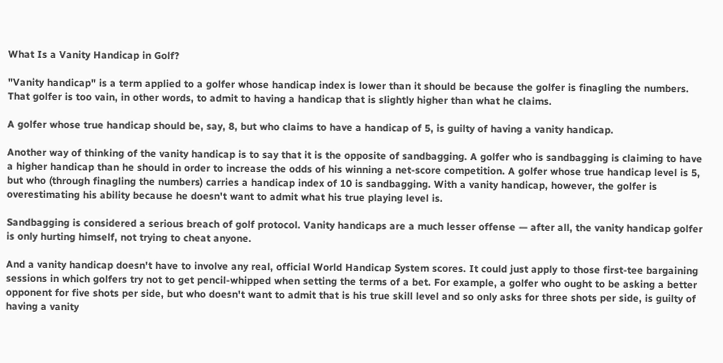What Is a Vanity Handicap in Golf?

"Vanity handicap" is a term applied to a golfer whose handicap index is lower than it should be because the golfer is finagling the numbers. That golfer is too vain, in other words, to admit to having a handicap that is slightly higher than what he claims.

A golfer whose true handicap should be, say, 8, but who claims to have a handicap of 5, is guilty of having a vanity handicap.

Another way of thinking of the vanity handicap is to say that it is the opposite of sandbagging. A golfer who is sandbagging is claiming to have a higher handicap than he should in order to increase the odds of his winning a net-score competition. A golfer whose true handicap level is 5, but who (through finagling the numbers) carries a handicap index of 10 is sandbagging. With a vanity handicap, however, the golfer is overestimating his ability because he doesn't want to admit what his true playing level is.

Sandbagging is considered a serious breach of golf protocol. Vanity handicaps are a much lesser offense — after all, the vanity handicap golfer is only hurting himself, not trying to cheat anyone.

And a vanity handicap doesn't have to involve any real, official World Handicap System scores. It could just apply to those first-tee bargaining sessions in which golfers try not to get pencil-whipped when setting the terms of a bet. For example, a golfer who ought to be asking a better opponent for five shots per side, but who doesn't want to admit that is his true skill level and so only asks for three shots per side, is guilty of having a vanity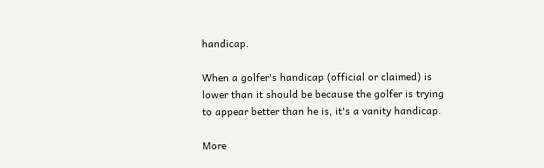handicap.

When a golfer's handicap (official or claimed) is lower than it should be because the golfer is trying to appear better than he is, it's a vanity handicap.

More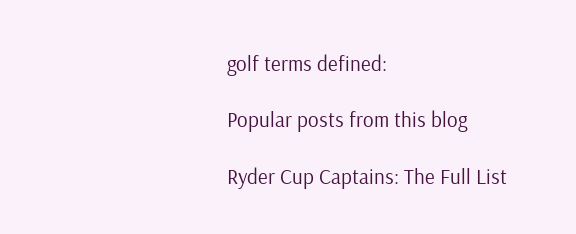golf terms defined:

Popular posts from this blog

Ryder Cup Captains: The Full List